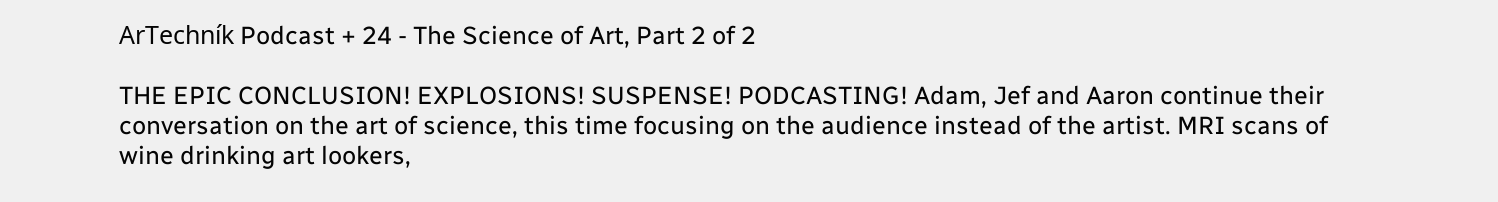ArTechník Podcast + 24 - The Science of Art, Part 2 of 2

THE EPIC CONCLUSION! EXPLOSIONS! SUSPENSE! PODCASTING! Adam, Jef and Aaron continue their conversation on the art of science, this time focusing on the audience instead of the artist. MRI scans of wine drinking art lookers,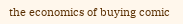the economics of buying comic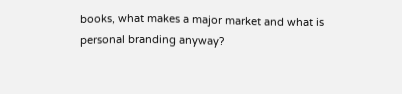books, what makes a major market and what is personal branding anyway?